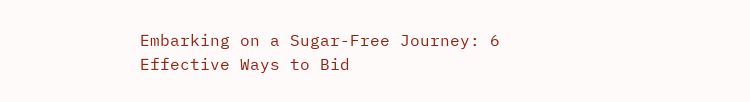Embarking on a Sugar-Free Journey: 6 Effective Ways to Bid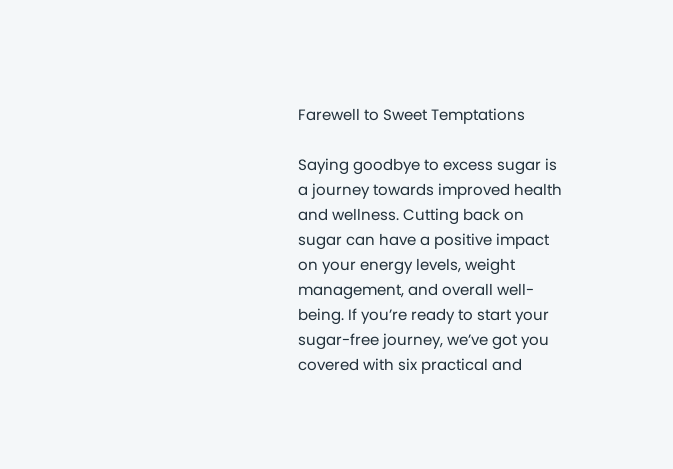Farewell to Sweet Temptations

Saying goodbye to excess sugar is a journey towards improved health and wellness. Cutting back on sugar can have a positive impact on your energy levels, weight management, and overall well-being. If you’re ready to start your sugar-free journey, we’ve got you covered with six practical and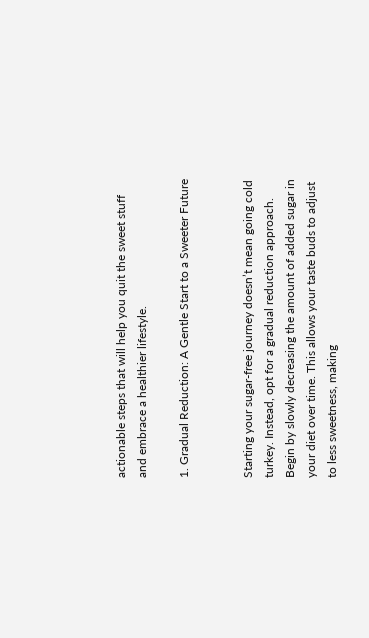actionable steps that will help you quit the sweet stuff and embrace a healthier lifestyle.

1. Gradual Reduction: A Gentle Start to a Sweeter Future


Starting your sugar-free journey doesn’t mean going cold turkey. Instead, opt for a gradual reduction approach. Begin by slowly decreasing the amount of added sugar in your diet over time. This allows your taste buds to adjust to less sweetness, making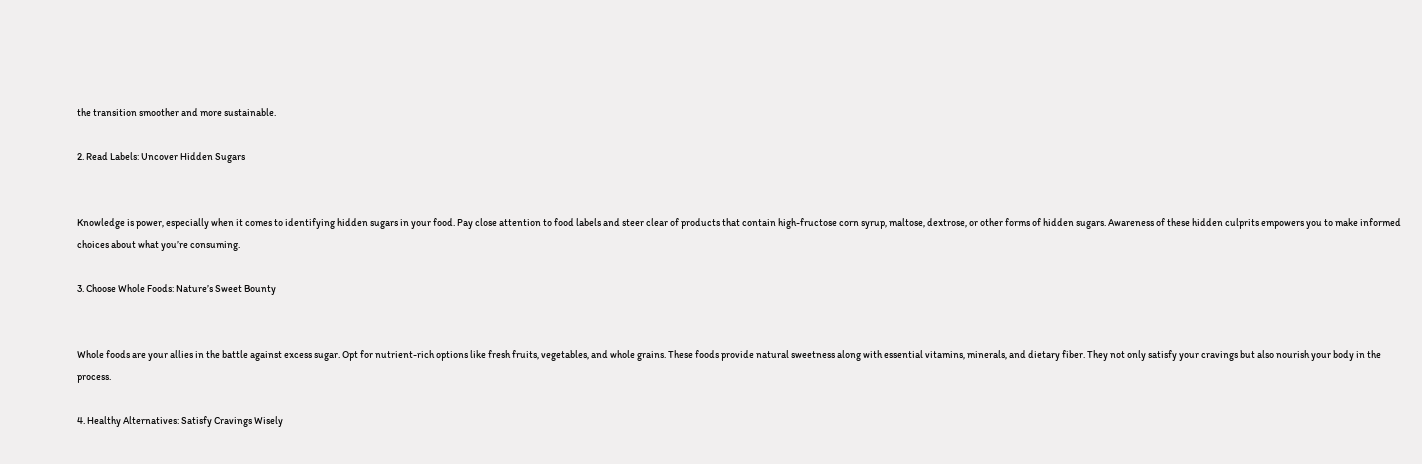the transition smoother and more sustainable.

2. Read Labels: Uncover Hidden Sugars


Knowledge is power, especially when it comes to identifying hidden sugars in your food. Pay close attention to food labels and steer clear of products that contain high-fructose corn syrup, maltose, dextrose, or other forms of hidden sugars. Awareness of these hidden culprits empowers you to make informed choices about what you’re consuming.

3. Choose Whole Foods: Nature’s Sweet Bounty


Whole foods are your allies in the battle against excess sugar. Opt for nutrient-rich options like fresh fruits, vegetables, and whole grains. These foods provide natural sweetness along with essential vitamins, minerals, and dietary fiber. They not only satisfy your cravings but also nourish your body in the process.

4. Healthy Alternatives: Satisfy Cravings Wisely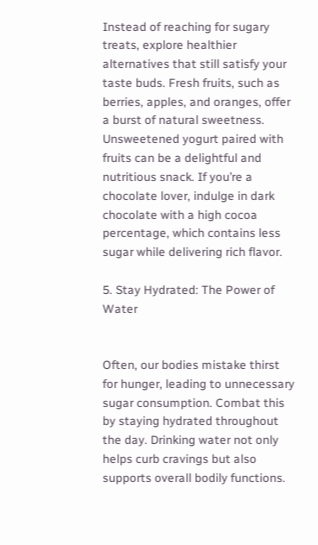Instead of reaching for sugary treats, explore healthier alternatives that still satisfy your taste buds. Fresh fruits, such as berries, apples, and oranges, offer a burst of natural sweetness. Unsweetened yogurt paired with fruits can be a delightful and nutritious snack. If you’re a chocolate lover, indulge in dark chocolate with a high cocoa percentage, which contains less sugar while delivering rich flavor.

5. Stay Hydrated: The Power of Water


Often, our bodies mistake thirst for hunger, leading to unnecessary sugar consumption. Combat this by staying hydrated throughout the day. Drinking water not only helps curb cravings but also supports overall bodily functions.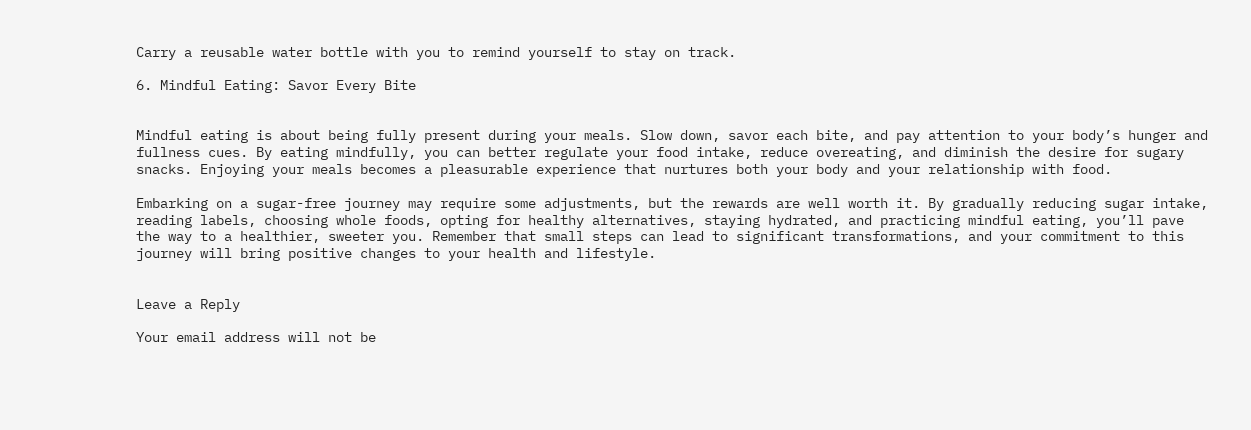Carry a reusable water bottle with you to remind yourself to stay on track.

6. Mindful Eating: Savor Every Bite


Mindful eating is about being fully present during your meals. Slow down, savor each bite, and pay attention to your body’s hunger and fullness cues. By eating mindfully, you can better regulate your food intake, reduce overeating, and diminish the desire for sugary snacks. Enjoying your meals becomes a pleasurable experience that nurtures both your body and your relationship with food.

Embarking on a sugar-free journey may require some adjustments, but the rewards are well worth it. By gradually reducing sugar intake, reading labels, choosing whole foods, opting for healthy alternatives, staying hydrated, and practicing mindful eating, you’ll pave the way to a healthier, sweeter you. Remember that small steps can lead to significant transformations, and your commitment to this journey will bring positive changes to your health and lifestyle.


Leave a Reply

Your email address will not be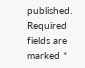published. Required fields are marked *